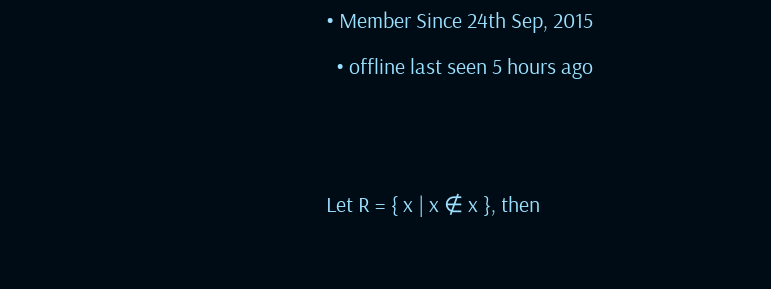• Member Since 24th Sep, 2015
  • offline last seen 5 hours ago


Let R = { x | x ∉ x }, then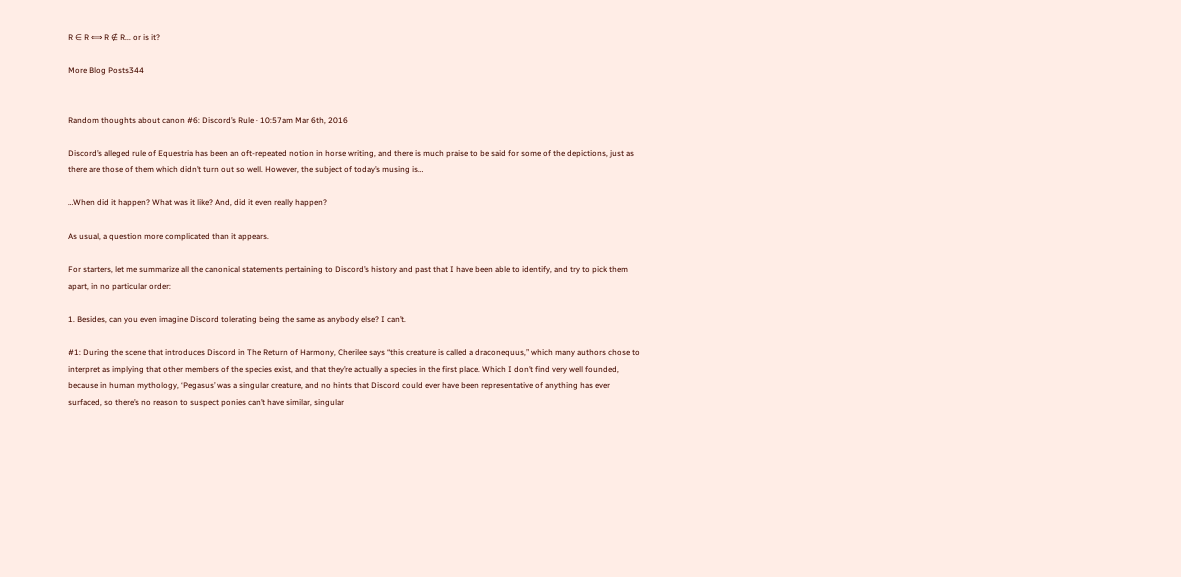R ∈ R ⟺ R ∉ R... or is it?

More Blog Posts344


Random thoughts about canon #6: Discord’s Rule · 10:57am Mar 6th, 2016

Discord’s alleged rule of Equestria has been an oft-repeated notion in horse writing, and there is much praise to be said for some of the depictions, just as there are those of them which didn’t turn out so well. However, the subject of today’s musing is…

…When did it happen? What was it like? And, did it even really happen?

As usual, a question more complicated than it appears.

For starters, let me summarize all the canonical statements pertaining to Discord’s history and past that I have been able to identify, and try to pick them apart, in no particular order:

1. Besides, can you even imagine Discord tolerating being the same as anybody else? I can’t.

#1: During the scene that introduces Discord in The Return of Harmony, Cherilee says “this creature is called a draconequus,” which many authors chose to interpret as implying that other members of the species exist, and that they’re actually a species in the first place. Which I don’t find very well founded, because in human mythology, ‘Pegasus’ was a singular creature, and no hints that Discord could ever have been representative of anything has ever surfaced, so there’s no reason to suspect ponies can’t have similar, singular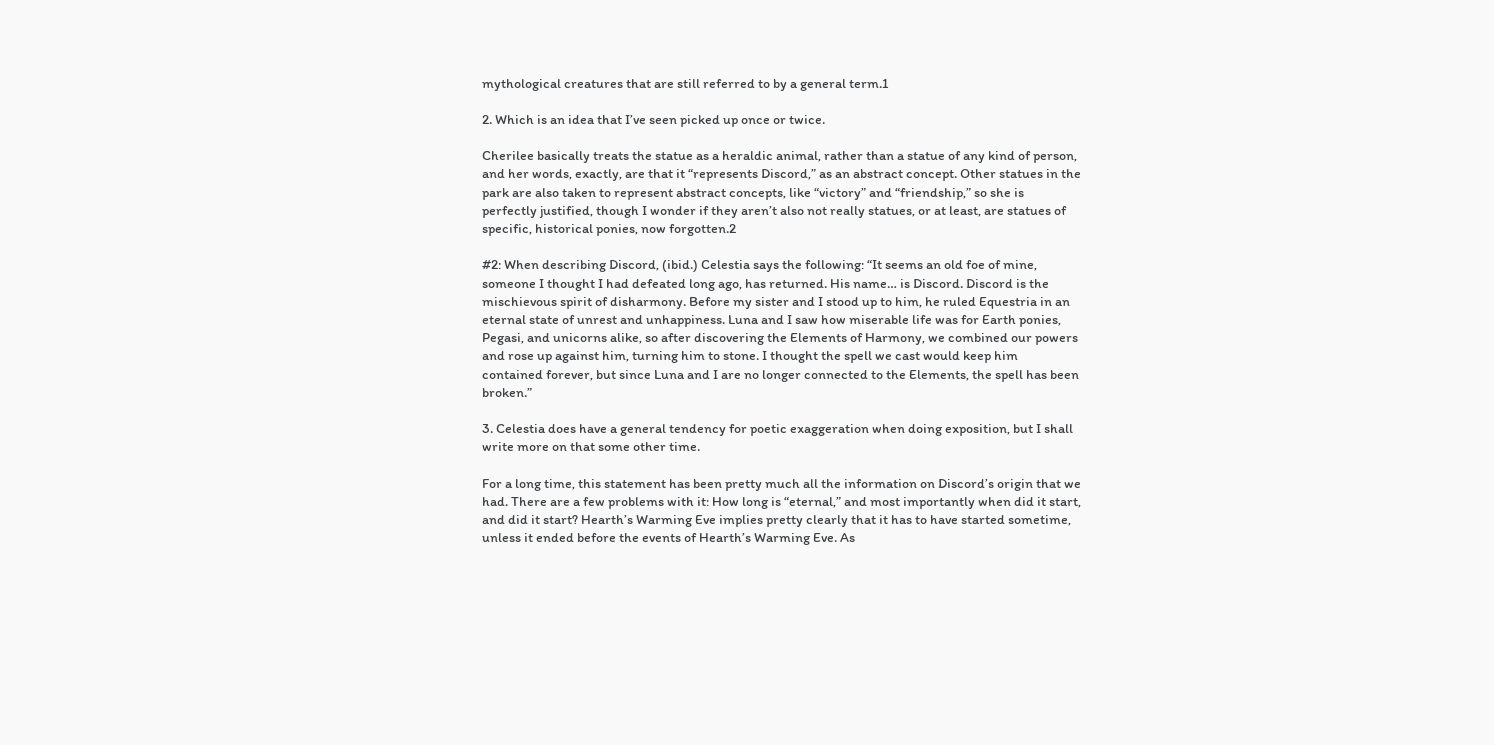mythological creatures that are still referred to by a general term.1

2. Which is an idea that I’ve seen picked up once or twice.

Cherilee basically treats the statue as a heraldic animal, rather than a statue of any kind of person, and her words, exactly, are that it “represents Discord,” as an abstract concept. Other statues in the park are also taken to represent abstract concepts, like “victory” and “friendship,” so she is perfectly justified, though I wonder if they aren’t also not really statues, or at least, are statues of specific, historical ponies, now forgotten.2

#2: When describing Discord, (ibid.) Celestia says the following: “It seems an old foe of mine, someone I thought I had defeated long ago, has returned. His name… is Discord. Discord is the mischievous spirit of disharmony. Before my sister and I stood up to him, he ruled Equestria in an eternal state of unrest and unhappiness. Luna and I saw how miserable life was for Earth ponies, Pegasi, and unicorns alike, so after discovering the Elements of Harmony, we combined our powers and rose up against him, turning him to stone. I thought the spell we cast would keep him contained forever, but since Luna and I are no longer connected to the Elements, the spell has been broken.”

3. Celestia does have a general tendency for poetic exaggeration when doing exposition, but I shall write more on that some other time.

For a long time, this statement has been pretty much all the information on Discord’s origin that we had. There are a few problems with it: How long is “eternal,” and most importantly when did it start, and did it start? Hearth’s Warming Eve implies pretty clearly that it has to have started sometime, unless it ended before the events of Hearth’s Warming Eve. As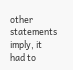other statements imply, it had to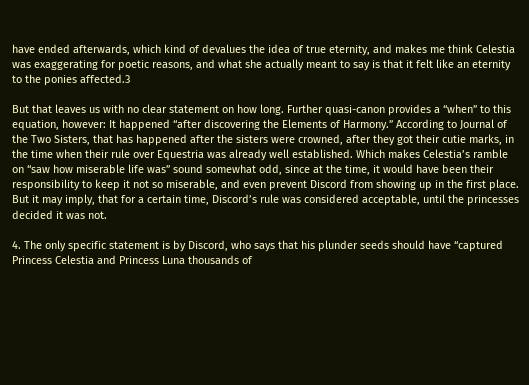have ended afterwards, which kind of devalues the idea of true eternity, and makes me think Celestia was exaggerating for poetic reasons, and what she actually meant to say is that it felt like an eternity to the ponies affected.3

But that leaves us with no clear statement on how long. Further quasi-canon provides a “when” to this equation, however: It happened “after discovering the Elements of Harmony.” According to Journal of the Two Sisters, that has happened after the sisters were crowned, after they got their cutie marks, in the time when their rule over Equestria was already well established. Which makes Celestia’s ramble on “saw how miserable life was” sound somewhat odd, since at the time, it would have been their responsibility to keep it not so miserable, and even prevent Discord from showing up in the first place. But it may imply, that for a certain time, Discord’s rule was considered acceptable, until the princesses decided it was not.

4. The only specific statement is by Discord, who says that his plunder seeds should have “captured Princess Celestia and Princess Luna thousands of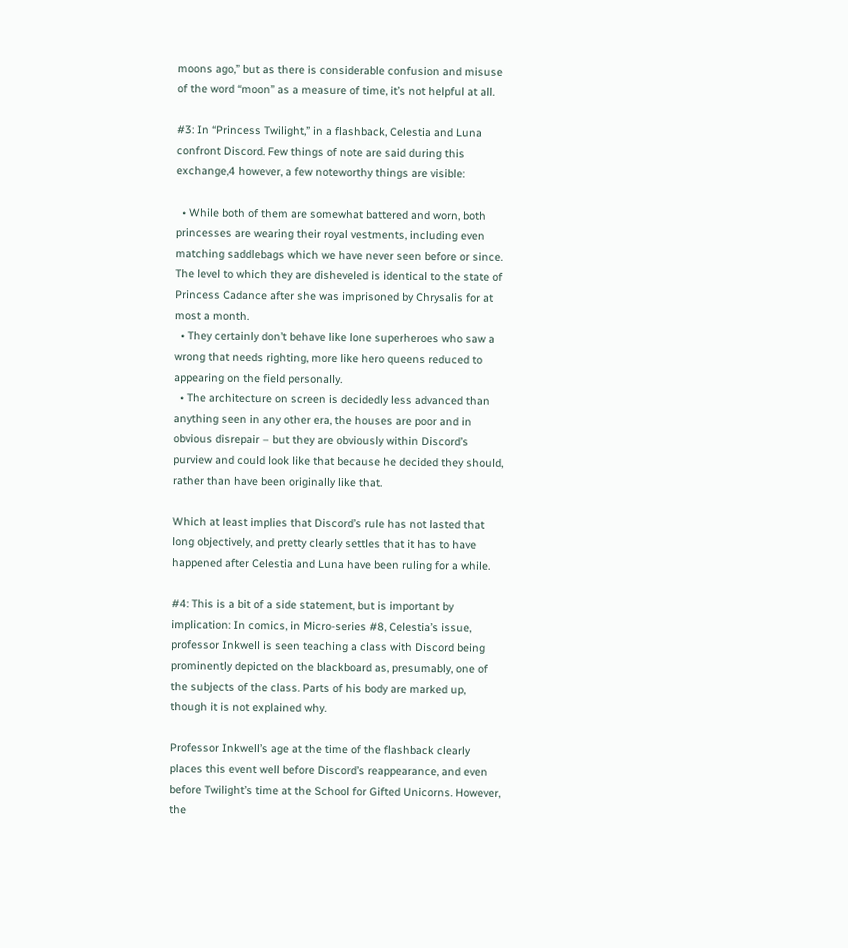moons ago,” but as there is considerable confusion and misuse of the word “moon” as a measure of time, it’s not helpful at all.

#3: In “Princess Twilight,” in a flashback, Celestia and Luna confront Discord. Few things of note are said during this exchange,4 however, a few noteworthy things are visible:

  • While both of them are somewhat battered and worn, both princesses are wearing their royal vestments, including even matching saddlebags which we have never seen before or since. The level to which they are disheveled is identical to the state of Princess Cadance after she was imprisoned by Chrysalis for at most a month.
  • They certainly don’t behave like lone superheroes who saw a wrong that needs righting, more like hero queens reduced to appearing on the field personally.
  • The architecture on screen is decidedly less advanced than anything seen in any other era, the houses are poor and in obvious disrepair – but they are obviously within Discord’s purview and could look like that because he decided they should, rather than have been originally like that.

Which at least implies that Discord’s rule has not lasted that long objectively, and pretty clearly settles that it has to have happened after Celestia and Luna have been ruling for a while.

#4: This is a bit of a side statement, but is important by implication: In comics, in Micro-series #8, Celestia’s issue, professor Inkwell is seen teaching a class with Discord being prominently depicted on the blackboard as, presumably, one of the subjects of the class. Parts of his body are marked up, though it is not explained why.

Professor Inkwell’s age at the time of the flashback clearly places this event well before Discord’s reappearance, and even before Twilight’s time at the School for Gifted Unicorns. However, the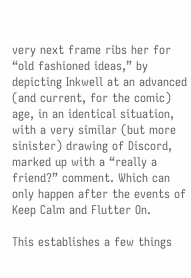very next frame ribs her for “old fashioned ideas,” by depicting Inkwell at an advanced (and current, for the comic) age, in an identical situation, with a very similar (but more sinister) drawing of Discord, marked up with a “really a friend?” comment. Which can only happen after the events of Keep Calm and Flutter On.

This establishes a few things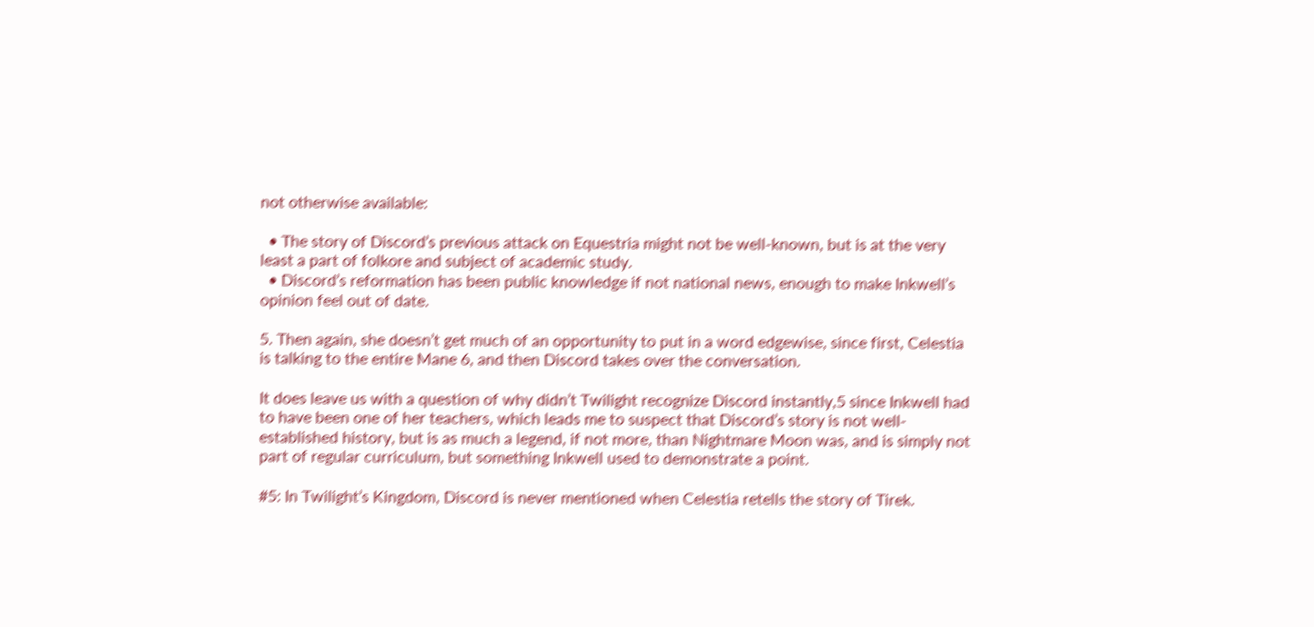not otherwise available:

  • The story of Discord’s previous attack on Equestria might not be well-known, but is at the very least a part of folkore and subject of academic study.
  • Discord’s reformation has been public knowledge if not national news, enough to make Inkwell’s opinion feel out of date.

5. Then again, she doesn’t get much of an opportunity to put in a word edgewise, since first, Celestia is talking to the entire Mane 6, and then Discord takes over the conversation.

It does leave us with a question of why didn’t Twilight recognize Discord instantly,5 since Inkwell had to have been one of her teachers, which leads me to suspect that Discord’s story is not well-established history, but is as much a legend, if not more, than Nightmare Moon was, and is simply not part of regular curriculum, but something Inkwell used to demonstrate a point.

#5: In Twilight’s Kingdom, Discord is never mentioned when Celestia retells the story of Tirek.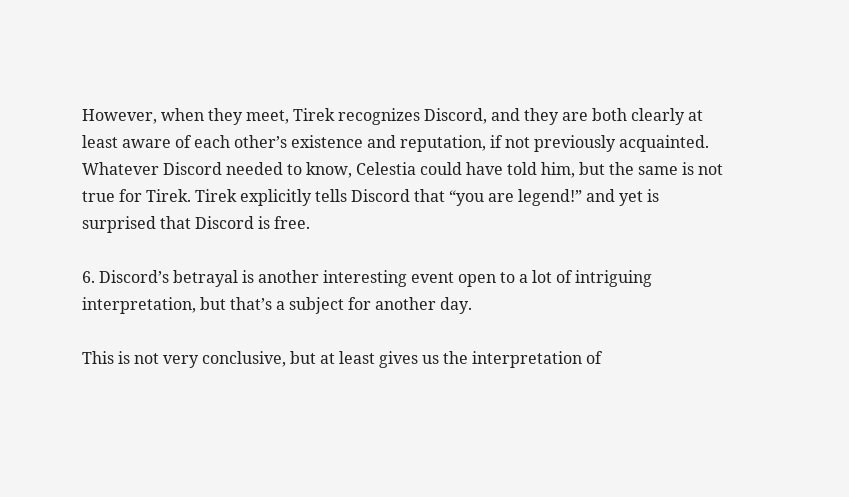However, when they meet, Tirek recognizes Discord, and they are both clearly at least aware of each other’s existence and reputation, if not previously acquainted. Whatever Discord needed to know, Celestia could have told him, but the same is not true for Tirek. Tirek explicitly tells Discord that “you are legend!” and yet is surprised that Discord is free.

6. Discord’s betrayal is another interesting event open to a lot of intriguing interpretation, but that’s a subject for another day.

This is not very conclusive, but at least gives us the interpretation of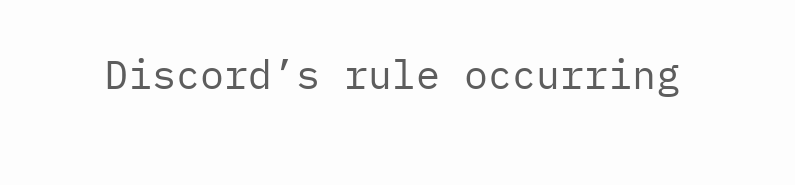Discord’s rule occurring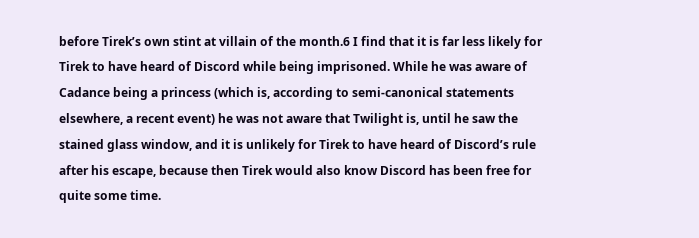before Tirek’s own stint at villain of the month.6 I find that it is far less likely for Tirek to have heard of Discord while being imprisoned. While he was aware of Cadance being a princess (which is, according to semi-canonical statements elsewhere, a recent event) he was not aware that Twilight is, until he saw the stained glass window, and it is unlikely for Tirek to have heard of Discord’s rule after his escape, because then Tirek would also know Discord has been free for quite some time.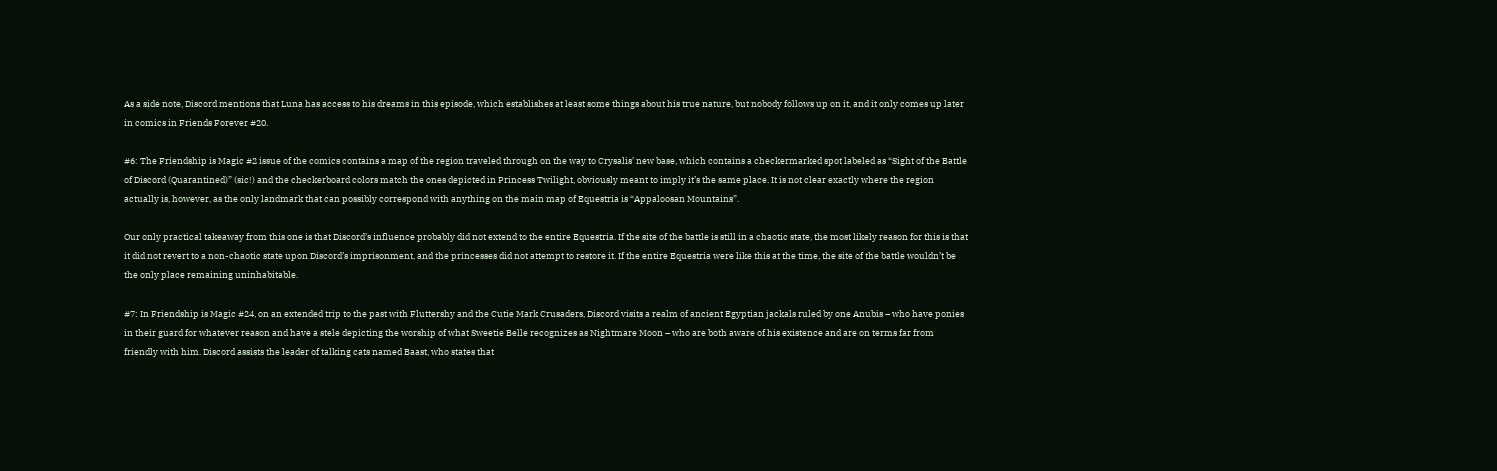As a side note, Discord mentions that Luna has access to his dreams in this episode, which establishes at least some things about his true nature, but nobody follows up on it, and it only comes up later in comics in Friends Forever #20.

#6: The Friendship is Magic #2 issue of the comics contains a map of the region traveled through on the way to Crysalis’ new base, which contains a checkermarked spot labeled as “Sight of the Battle of Discord (Quarantined)” (sic!) and the checkerboard colors match the ones depicted in Princess Twilight, obviously meant to imply it’s the same place. It is not clear exactly where the region actually is, however, as the only landmark that can possibly correspond with anything on the main map of Equestria is “Appaloosan Mountains”.

Our only practical takeaway from this one is that Discord’s influence probably did not extend to the entire Equestria. If the site of the battle is still in a chaotic state, the most likely reason for this is that it did not revert to a non-chaotic state upon Discord’s imprisonment, and the princesses did not attempt to restore it. If the entire Equestria were like this at the time, the site of the battle wouldn’t be the only place remaining uninhabitable.

#7: In Friendship is Magic #24, on an extended trip to the past with Fluttershy and the Cutie Mark Crusaders, Discord visits a realm of ancient Egyptian jackals ruled by one Anubis – who have ponies in their guard for whatever reason and have a stele depicting the worship of what Sweetie Belle recognizes as Nightmare Moon – who are both aware of his existence and are on terms far from friendly with him. Discord assists the leader of talking cats named Baast, who states that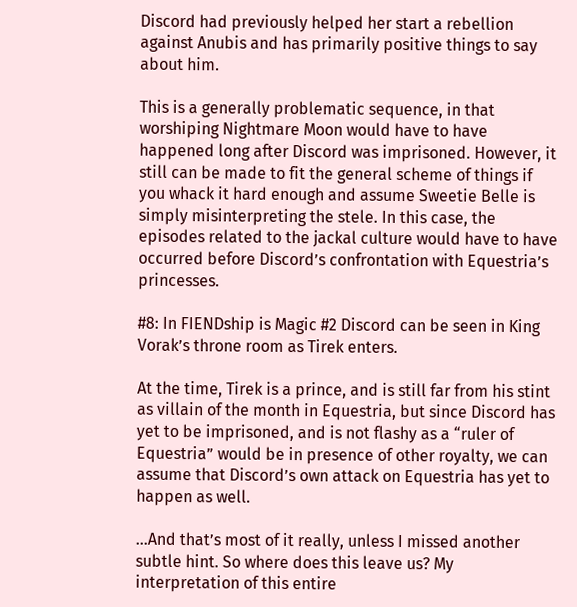Discord had previously helped her start a rebellion against Anubis and has primarily positive things to say about him.

This is a generally problematic sequence, in that worshiping Nightmare Moon would have to have happened long after Discord was imprisoned. However, it still can be made to fit the general scheme of things if you whack it hard enough and assume Sweetie Belle is simply misinterpreting the stele. In this case, the episodes related to the jackal culture would have to have occurred before Discord’s confrontation with Equestria’s princesses.

#8: In FIENDship is Magic #2 Discord can be seen in King Vorak’s throne room as Tirek enters.

At the time, Tirek is a prince, and is still far from his stint as villain of the month in Equestria, but since Discord has yet to be imprisoned, and is not flashy as a “ruler of Equestria” would be in presence of other royalty, we can assume that Discord’s own attack on Equestria has yet to happen as well.

…And that’s most of it really, unless I missed another subtle hint. So where does this leave us? My interpretation of this entire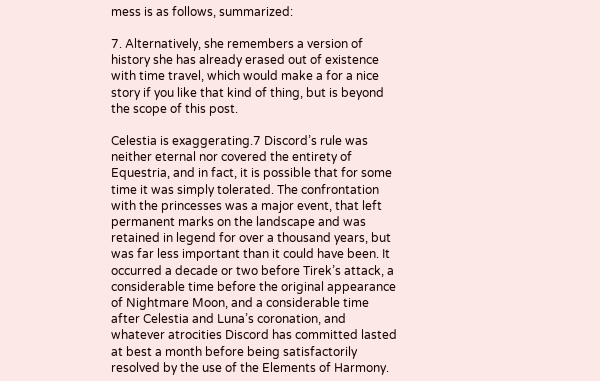mess is as follows, summarized:

7. Alternatively, she remembers a version of history she has already erased out of existence with time travel, which would make a for a nice story if you like that kind of thing, but is beyond the scope of this post.

Celestia is exaggerating.7 Discord’s rule was neither eternal nor covered the entirety of Equestria, and in fact, it is possible that for some time it was simply tolerated. The confrontation with the princesses was a major event, that left permanent marks on the landscape and was retained in legend for over a thousand years, but was far less important than it could have been. It occurred a decade or two before Tirek’s attack, a considerable time before the original appearance of Nightmare Moon, and a considerable time after Celestia and Luna’s coronation, and whatever atrocities Discord has committed lasted at best a month before being satisfactorily resolved by the use of the Elements of Harmony.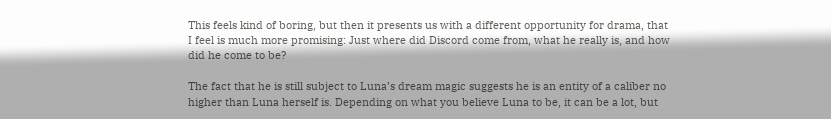This feels kind of boring, but then it presents us with a different opportunity for drama, that I feel is much more promising: Just where did Discord come from, what he really is, and how did he come to be?

The fact that he is still subject to Luna’s dream magic suggests he is an entity of a caliber no higher than Luna herself is. Depending on what you believe Luna to be, it can be a lot, but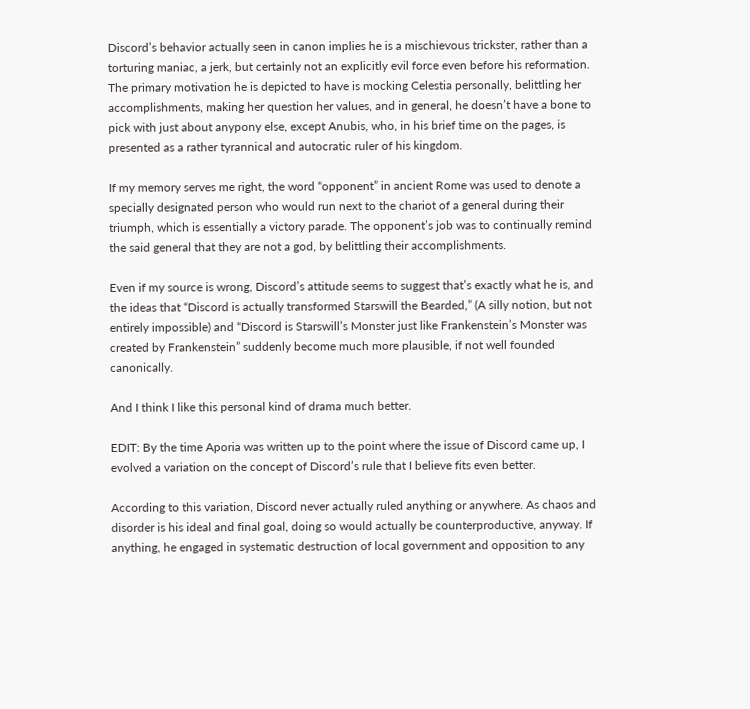Discord’s behavior actually seen in canon implies he is a mischievous trickster, rather than a torturing maniac, a jerk, but certainly not an explicitly evil force even before his reformation. The primary motivation he is depicted to have is mocking Celestia personally, belittling her accomplishments, making her question her values, and in general, he doesn’t have a bone to pick with just about anypony else, except Anubis, who, in his brief time on the pages, is presented as a rather tyrannical and autocratic ruler of his kingdom.

If my memory serves me right, the word “opponent” in ancient Rome was used to denote a specially designated person who would run next to the chariot of a general during their triumph, which is essentially a victory parade. The opponent’s job was to continually remind the said general that they are not a god, by belittling their accomplishments.

Even if my source is wrong, Discord’s attitude seems to suggest that’s exactly what he is, and the ideas that “Discord is actually transformed Starswill the Bearded,” (A silly notion, but not entirely impossible) and “Discord is Starswill’s Monster just like Frankenstein’s Monster was created by Frankenstein” suddenly become much more plausible, if not well founded canonically.

And I think I like this personal kind of drama much better.

EDIT: By the time Aporia was written up to the point where the issue of Discord came up, I evolved a variation on the concept of Discord’s rule that I believe fits even better.

According to this variation, Discord never actually ruled anything or anywhere. As chaos and disorder is his ideal and final goal, doing so would actually be counterproductive, anyway. If anything, he engaged in systematic destruction of local government and opposition to any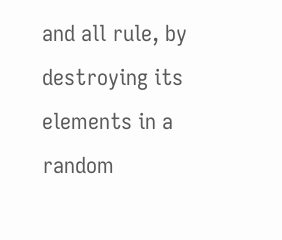and all rule, by destroying its elements in a random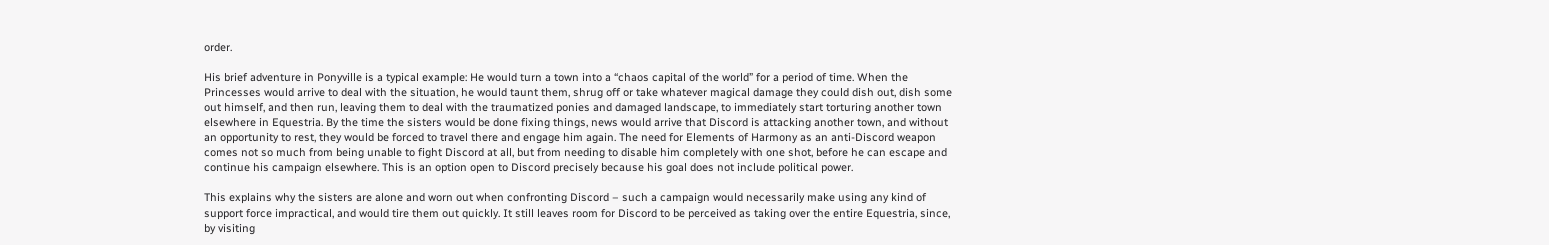order.

His brief adventure in Ponyville is a typical example: He would turn a town into a “chaos capital of the world” for a period of time. When the Princesses would arrive to deal with the situation, he would taunt them, shrug off or take whatever magical damage they could dish out, dish some out himself, and then run, leaving them to deal with the traumatized ponies and damaged landscape, to immediately start torturing another town elsewhere in Equestria. By the time the sisters would be done fixing things, news would arrive that Discord is attacking another town, and without an opportunity to rest, they would be forced to travel there and engage him again. The need for Elements of Harmony as an anti-Discord weapon comes not so much from being unable to fight Discord at all, but from needing to disable him completely with one shot, before he can escape and continue his campaign elsewhere. This is an option open to Discord precisely because his goal does not include political power.

This explains why the sisters are alone and worn out when confronting Discord – such a campaign would necessarily make using any kind of support force impractical, and would tire them out quickly. It still leaves room for Discord to be perceived as taking over the entire Equestria, since, by visiting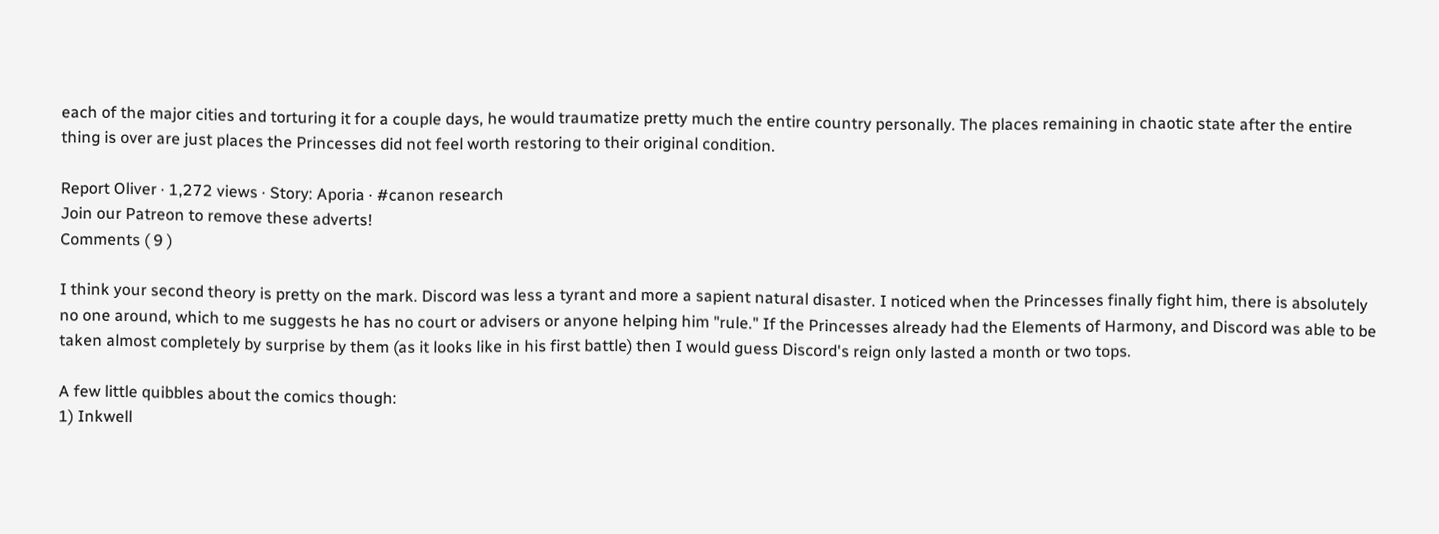each of the major cities and torturing it for a couple days, he would traumatize pretty much the entire country personally. The places remaining in chaotic state after the entire thing is over are just places the Princesses did not feel worth restoring to their original condition.

Report Oliver · 1,272 views · Story: Aporia · #canon research
Join our Patreon to remove these adverts!
Comments ( 9 )

I think your second theory is pretty on the mark. Discord was less a tyrant and more a sapient natural disaster. I noticed when the Princesses finally fight him, there is absolutely no one around, which to me suggests he has no court or advisers or anyone helping him "rule." If the Princesses already had the Elements of Harmony, and Discord was able to be taken almost completely by surprise by them (as it looks like in his first battle) then I would guess Discord's reign only lasted a month or two tops.

A few little quibbles about the comics though:
1) Inkwell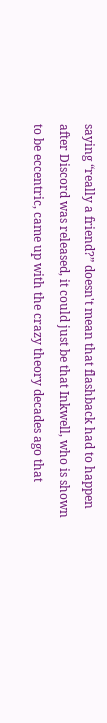saying “really a friend?” doesn't mean that flashback had to happen after Discord was released, it could just be that Inkwell, who is shown to be eccentric, came up with the crazy theory decades ago that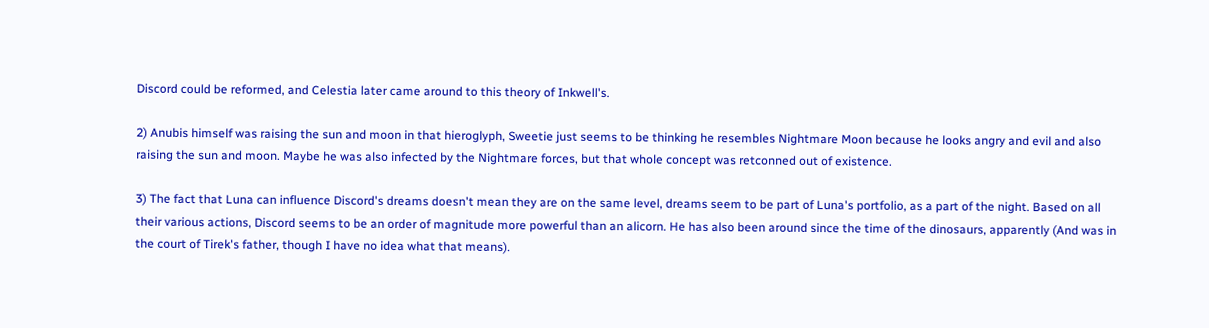Discord could be reformed, and Celestia later came around to this theory of Inkwell's.

2) Anubis himself was raising the sun and moon in that hieroglyph, Sweetie just seems to be thinking he resembles Nightmare Moon because he looks angry and evil and also raising the sun and moon. Maybe he was also infected by the Nightmare forces, but that whole concept was retconned out of existence.

3) The fact that Luna can influence Discord's dreams doesn't mean they are on the same level, dreams seem to be part of Luna's portfolio, as a part of the night. Based on all their various actions, Discord seems to be an order of magnitude more powerful than an alicorn. He has also been around since the time of the dinosaurs, apparently (And was in the court of Tirek's father, though I have no idea what that means).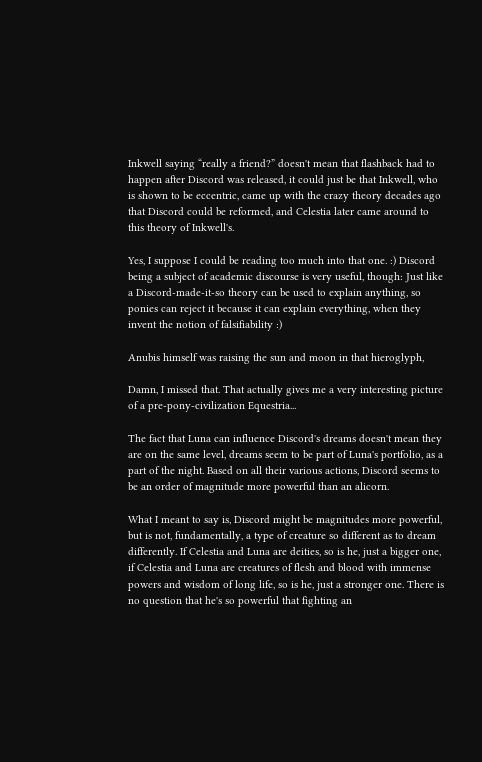Inkwell saying “really a friend?” doesn't mean that flashback had to happen after Discord was released, it could just be that Inkwell, who is shown to be eccentric, came up with the crazy theory decades ago that Discord could be reformed, and Celestia later came around to this theory of Inkwell's.

Yes, I suppose I could be reading too much into that one. :) Discord being a subject of academic discourse is very useful, though: Just like a Discord-made-it-so theory can be used to explain anything, so ponies can reject it because it can explain everything, when they invent the notion of falsifiability :)

Anubis himself was raising the sun and moon in that hieroglyph,

Damn, I missed that. That actually gives me a very interesting picture of a pre-pony-civilization Equestria...

The fact that Luna can influence Discord's dreams doesn't mean they are on the same level, dreams seem to be part of Luna's portfolio, as a part of the night. Based on all their various actions, Discord seems to be an order of magnitude more powerful than an alicorn.

What I meant to say is, Discord might be magnitudes more powerful, but is not, fundamentally, a type of creature so different as to dream differently. If Celestia and Luna are deities, so is he, just a bigger one, if Celestia and Luna are creatures of flesh and blood with immense powers and wisdom of long life, so is he, just a stronger one. There is no question that he's so powerful that fighting an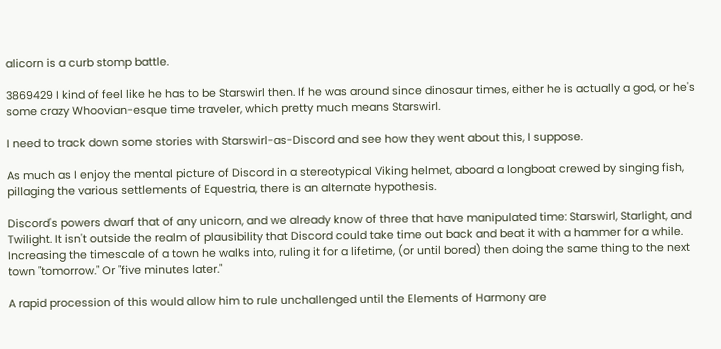alicorn is a curb stomp battle.

3869429 I kind of feel like he has to be Starswirl then. If he was around since dinosaur times, either he is actually a god, or he's some crazy Whoovian-esque time traveler, which pretty much means Starswirl.

I need to track down some stories with Starswirl-as-Discord and see how they went about this, I suppose.

As much as I enjoy the mental picture of Discord in a stereotypical Viking helmet, aboard a longboat crewed by singing fish, pillaging the various settlements of Equestria, there is an alternate hypothesis.

Discord's powers dwarf that of any unicorn, and we already know of three that have manipulated time: Starswirl, Starlight, and Twilight. It isn't outside the realm of plausibility that Discord could take time out back and beat it with a hammer for a while. Increasing the timescale of a town he walks into, ruling it for a lifetime, (or until bored) then doing the same thing to the next town "tomorrow." Or "five minutes later."

A rapid procession of this would allow him to rule unchallenged until the Elements of Harmony are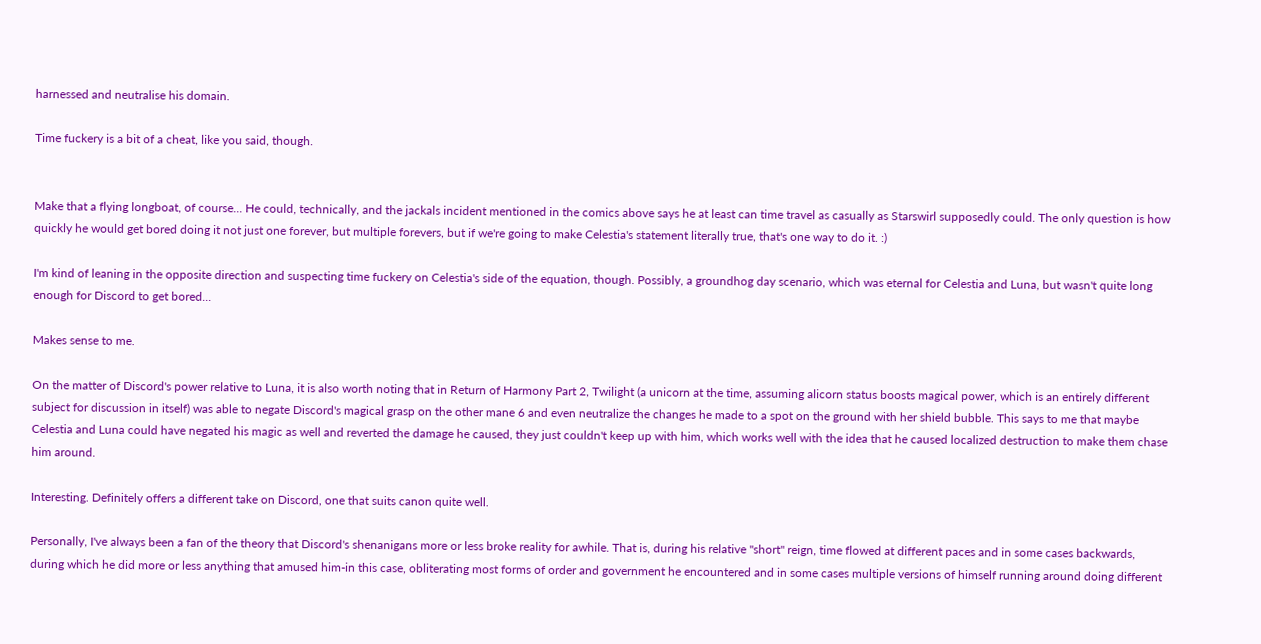harnessed and neutralise his domain.

Time fuckery is a bit of a cheat, like you said, though.


Make that a flying longboat, of course... He could, technically, and the jackals incident mentioned in the comics above says he at least can time travel as casually as Starswirl supposedly could. The only question is how quickly he would get bored doing it not just one forever, but multiple forevers, but if we're going to make Celestia's statement literally true, that's one way to do it. :)

I'm kind of leaning in the opposite direction and suspecting time fuckery on Celestia's side of the equation, though. Possibly, a groundhog day scenario, which was eternal for Celestia and Luna, but wasn't quite long enough for Discord to get bored...

Makes sense to me.

On the matter of Discord's power relative to Luna, it is also worth noting that in Return of Harmony Part 2, Twilight (a unicorn at the time, assuming alicorn status boosts magical power, which is an entirely different subject for discussion in itself) was able to negate Discord's magical grasp on the other mane 6 and even neutralize the changes he made to a spot on the ground with her shield bubble. This says to me that maybe Celestia and Luna could have negated his magic as well and reverted the damage he caused, they just couldn't keep up with him, which works well with the idea that he caused localized destruction to make them chase him around.

Interesting. Definitely offers a different take on Discord, one that suits canon quite well.

Personally, I've always been a fan of the theory that Discord's shenanigans more or less broke reality for awhile. That is, during his relative "short" reign, time flowed at different paces and in some cases backwards, during which he did more or less anything that amused him-in this case, obliterating most forms of order and government he encountered and in some cases multiple versions of himself running around doing different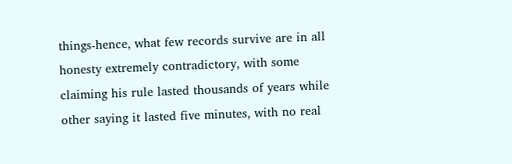things-hence, what few records survive are in all honesty extremely contradictory, with some claiming his rule lasted thousands of years while other saying it lasted five minutes, with no real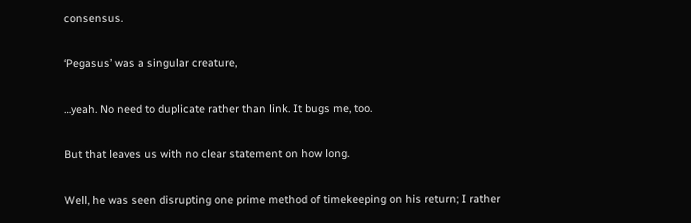consensus.

‘Pegasus’ was a singular creature,

…yeah. No need to duplicate rather than link. It bugs me, too.

But that leaves us with no clear statement on how long.

Well, he was seen disrupting one prime method of timekeeping on his return; I rather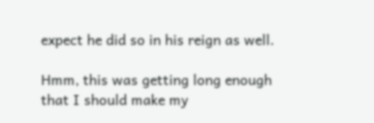expect he did so in his reign as well.

Hmm, this was getting long enough that I should make my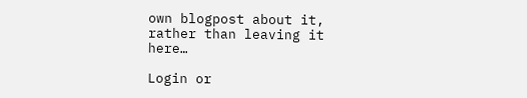own blogpost about it, rather than leaving it here…

Login or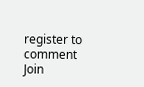register to comment
Join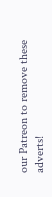our Patreon to remove these adverts!